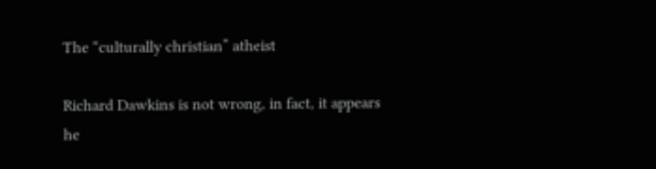The “culturally christian” atheist

Richard Dawkins is not wrong, in fact, it appears he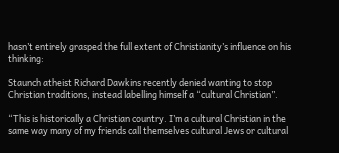hasn’t entirely grasped the full extent of Christianity’s influence on his thinking:

Staunch atheist Richard Dawkins recently denied wanting to stop Christian traditions, instead labelling himself a “cultural Christian”.

“This is historically a Christian country. I’m a cultural Christian in the same way many of my friends call themselves cultural Jews or cultural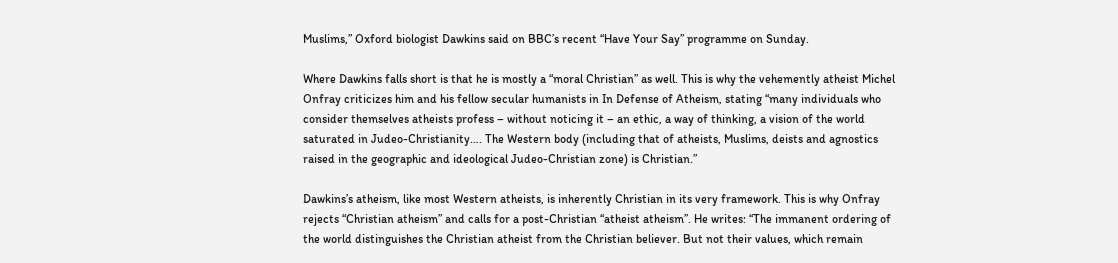Muslims,” Oxford biologist Dawkins said on BBC’s recent “Have Your Say” programme on Sunday.

Where Dawkins falls short is that he is mostly a “moral Christian” as well. This is why the vehemently atheist Michel Onfray criticizes him and his fellow secular humanists in In Defense of Atheism, stating “many individuals who consider themselves atheists profess – without noticing it – an ethic, a way of thinking, a vision of the world saturated in Judeo-Christianity…. The Western body (including that of atheists, Muslims, deists and agnostics raised in the geographic and ideological Judeo-Christian zone) is Christian.”

Dawkins’s atheism, like most Western atheists, is inherently Christian in its very framework. This is why Onfray rejects “Christian atheism” and calls for a post-Christian “atheist atheism”. He writes: “The immanent ordering of the world distinguishes the Christian atheist from the Christian believer. But not their values, which remain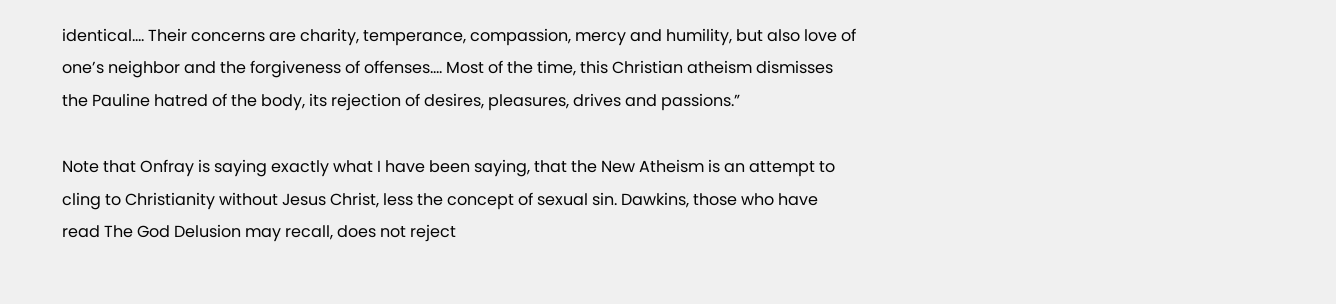identical…. Their concerns are charity, temperance, compassion, mercy and humility, but also love of one’s neighbor and the forgiveness of offenses…. Most of the time, this Christian atheism dismisses the Pauline hatred of the body, its rejection of desires, pleasures, drives and passions.”

Note that Onfray is saying exactly what I have been saying, that the New Atheism is an attempt to cling to Christianity without Jesus Christ, less the concept of sexual sin. Dawkins, those who have read The God Delusion may recall, does not reject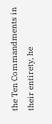the Ten Commandments in their entirety, he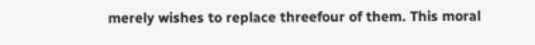merely wishes to replace threefour of them. This moral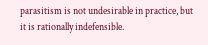parasitism is not undesirable in practice, but it is rationally indefensible.